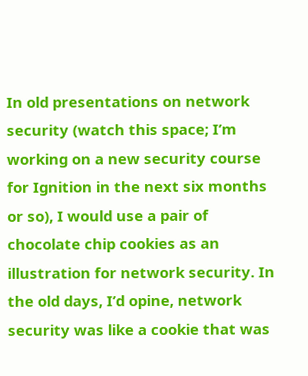In old presentations on network security (watch this space; I’m working on a new security course for Ignition in the next six months or so), I would use a pair of chocolate chip cookies as an illustration for network security. In the old days, I’d opine, network security was like a cookie that was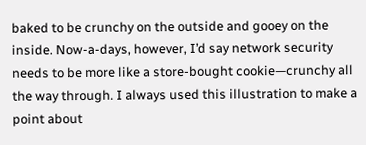baked to be crunchy on the outside and gooey on the inside. Now-a-days, however, I’d say network security needs to be more like a store-bought cookie—crunchy all the way through. I always used this illustration to make a point about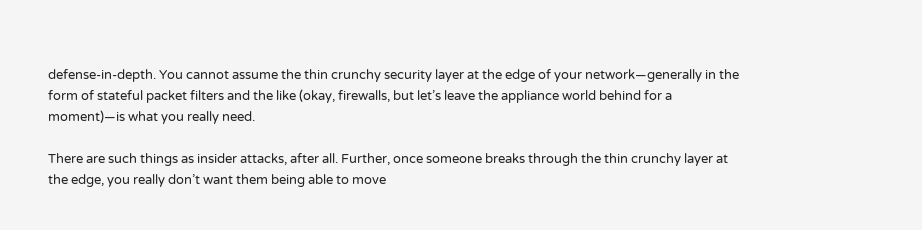defense-in-depth. You cannot assume the thin crunchy security layer at the edge of your network—generally in the form of stateful packet filters and the like (okay, firewalls, but let’s leave the appliance world behind for a moment)—is what you really need.

There are such things as insider attacks, after all. Further, once someone breaks through the thin crunchy layer at the edge, you really don’t want them being able to move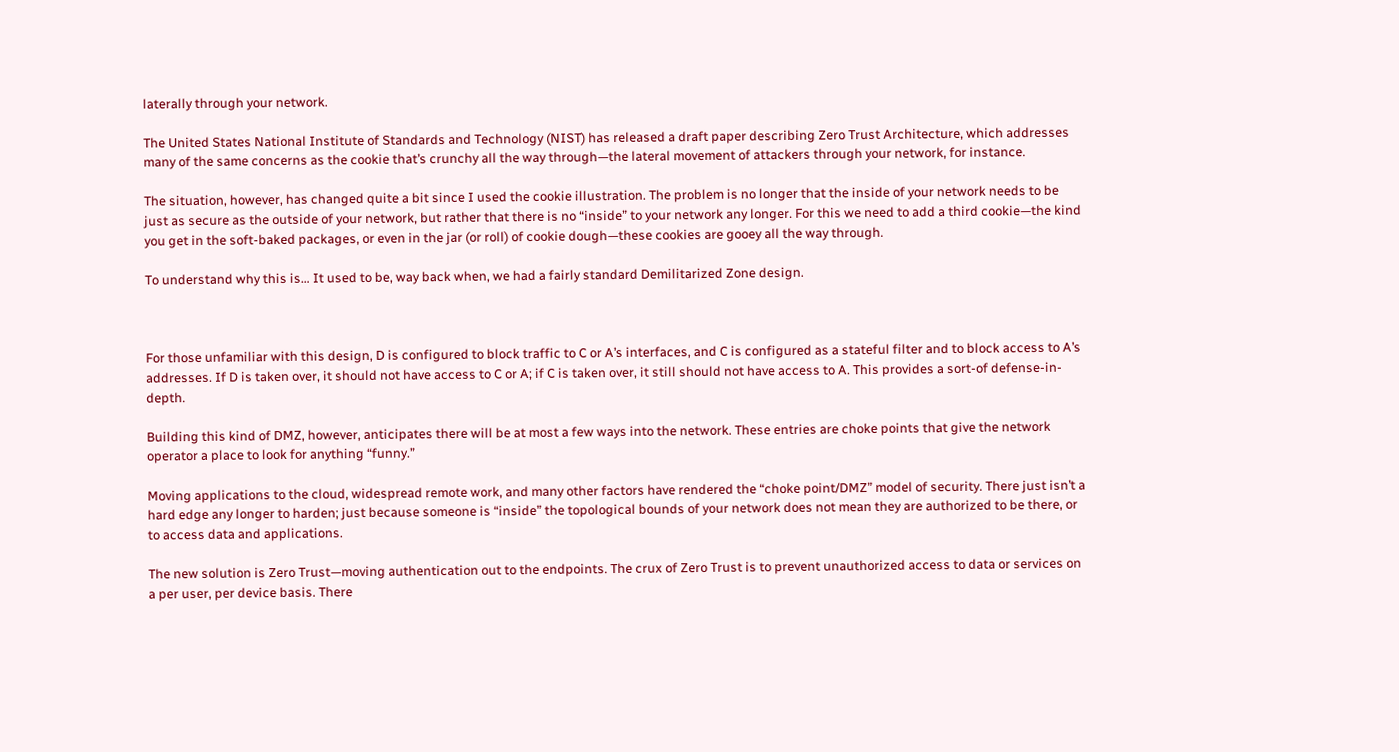laterally through your network.

The United States National Institute of Standards and Technology (NIST) has released a draft paper describing Zero Trust Architecture, which addresses many of the same concerns as the cookie that’s crunchy all the way through—the lateral movement of attackers through your network, for instance.

The situation, however, has changed quite a bit since I used the cookie illustration. The problem is no longer that the inside of your network needs to be just as secure as the outside of your network, but rather that there is no “inside” to your network any longer. For this we need to add a third cookie—the kind you get in the soft-baked packages, or even in the jar (or roll) of cookie dough—these cookies are gooey all the way through.

To understand why this is… It used to be, way back when, we had a fairly standard Demilitarized Zone design.



For those unfamiliar with this design, D is configured to block traffic to C or A’s interfaces, and C is configured as a stateful filter and to block access to A’s addresses. If D is taken over, it should not have access to C or A; if C is taken over, it still should not have access to A. This provides a sort-of defense-in-depth.

Building this kind of DMZ, however, anticipates there will be at most a few ways into the network. These entries are choke points that give the network operator a place to look for anything “funny.”

Moving applications to the cloud, widespread remote work, and many other factors have rendered the “choke point/DMZ” model of security. There just isn’t a hard edge any longer to harden; just because someone is “inside” the topological bounds of your network does not mean they are authorized to be there, or to access data and applications.

The new solution is Zero Trust—moving authentication out to the endpoints. The crux of Zero Trust is to prevent unauthorized access to data or services on a per user, per device basis. There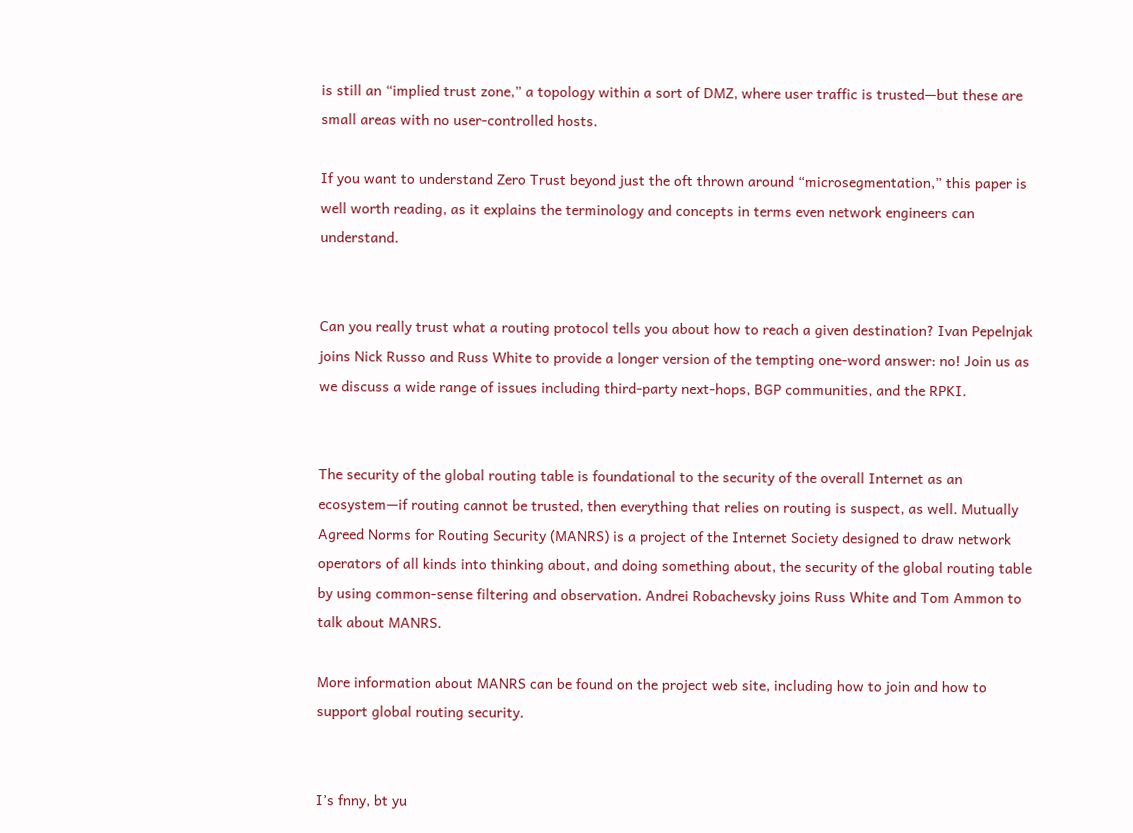is still an “implied trust zone,” a topology within a sort of DMZ, where user traffic is trusted—but these are small areas with no user-controlled hosts.

If you want to understand Zero Trust beyond just the oft thrown around “microsegmentation,” this paper is well worth reading, as it explains the terminology and concepts in terms even network engineers can understand.


Can you really trust what a routing protocol tells you about how to reach a given destination? Ivan Pepelnjak joins Nick Russo and Russ White to provide a longer version of the tempting one-word answer: no! Join us as we discuss a wide range of issues including third-party next-hops, BGP communities, and the RPKI.


The security of the global routing table is foundational to the security of the overall Internet as an ecosystem—if routing cannot be trusted, then everything that relies on routing is suspect, as well. Mutually Agreed Norms for Routing Security (MANRS) is a project of the Internet Society designed to draw network operators of all kinds into thinking about, and doing something about, the security of the global routing table by using common-sense filtering and observation. Andrei Robachevsky joins Russ White and Tom Ammon to talk about MANRS.

More information about MANRS can be found on the project web site, including how to join and how to support global routing security.


I’s fnny, bt yu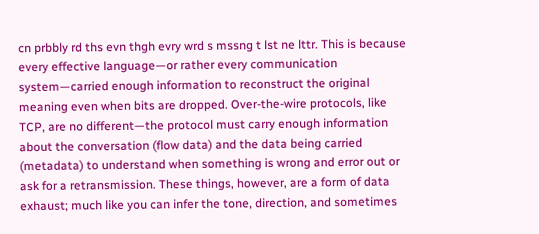cn prbbly rd ths evn thgh evry wrd s mssng t lst ne lttr. This is because every effective language—or rather every communication system—carried enough information to reconstruct the original meaning even when bits are dropped. Over-the-wire protocols, like TCP, are no different—the protocol must carry enough information about the conversation (flow data) and the data being carried (metadata) to understand when something is wrong and error out or ask for a retransmission. These things, however, are a form of data exhaust; much like you can infer the tone, direction, and sometimes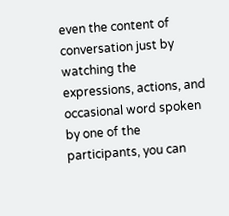even the content of conversation just by watching the expressions, actions, and occasional word spoken by one of the participants, you can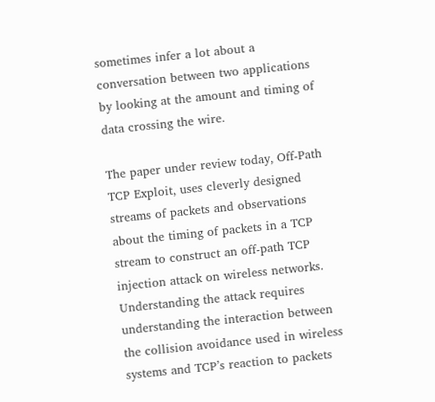sometimes infer a lot about a conversation between two applications by looking at the amount and timing of data crossing the wire.

The paper under review today, Off-Path TCP Exploit, uses cleverly designed streams of packets and observations about the timing of packets in a TCP stream to construct an off-path TCP injection attack on wireless networks. Understanding the attack requires understanding the interaction between the collision avoidance used in wireless systems and TCP’s reaction to packets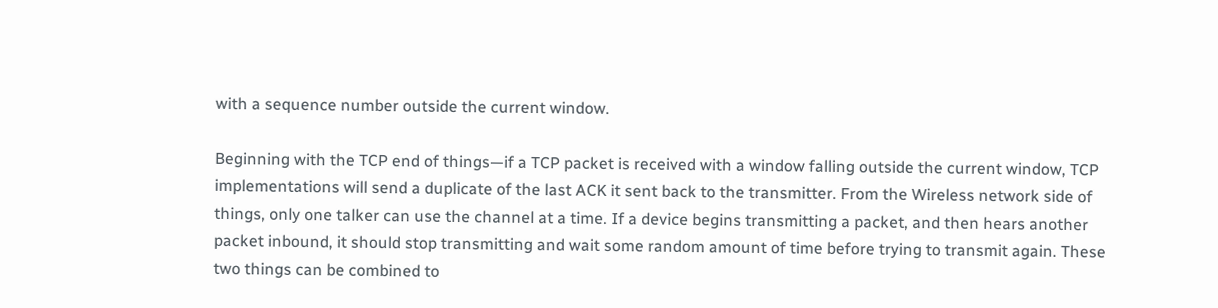with a sequence number outside the current window.

Beginning with the TCP end of things—if a TCP packet is received with a window falling outside the current window, TCP implementations will send a duplicate of the last ACK it sent back to the transmitter. From the Wireless network side of things, only one talker can use the channel at a time. If a device begins transmitting a packet, and then hears another packet inbound, it should stop transmitting and wait some random amount of time before trying to transmit again. These two things can be combined to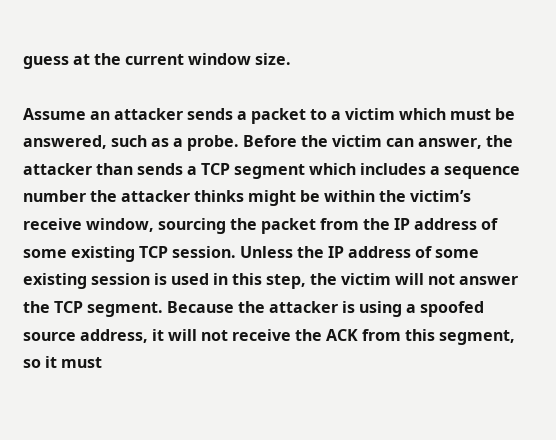guess at the current window size.

Assume an attacker sends a packet to a victim which must be answered, such as a probe. Before the victim can answer, the attacker than sends a TCP segment which includes a sequence number the attacker thinks might be within the victim’s receive window, sourcing the packet from the IP address of some existing TCP session. Unless the IP address of some existing session is used in this step, the victim will not answer the TCP segment. Because the attacker is using a spoofed source address, it will not receive the ACK from this segment, so it must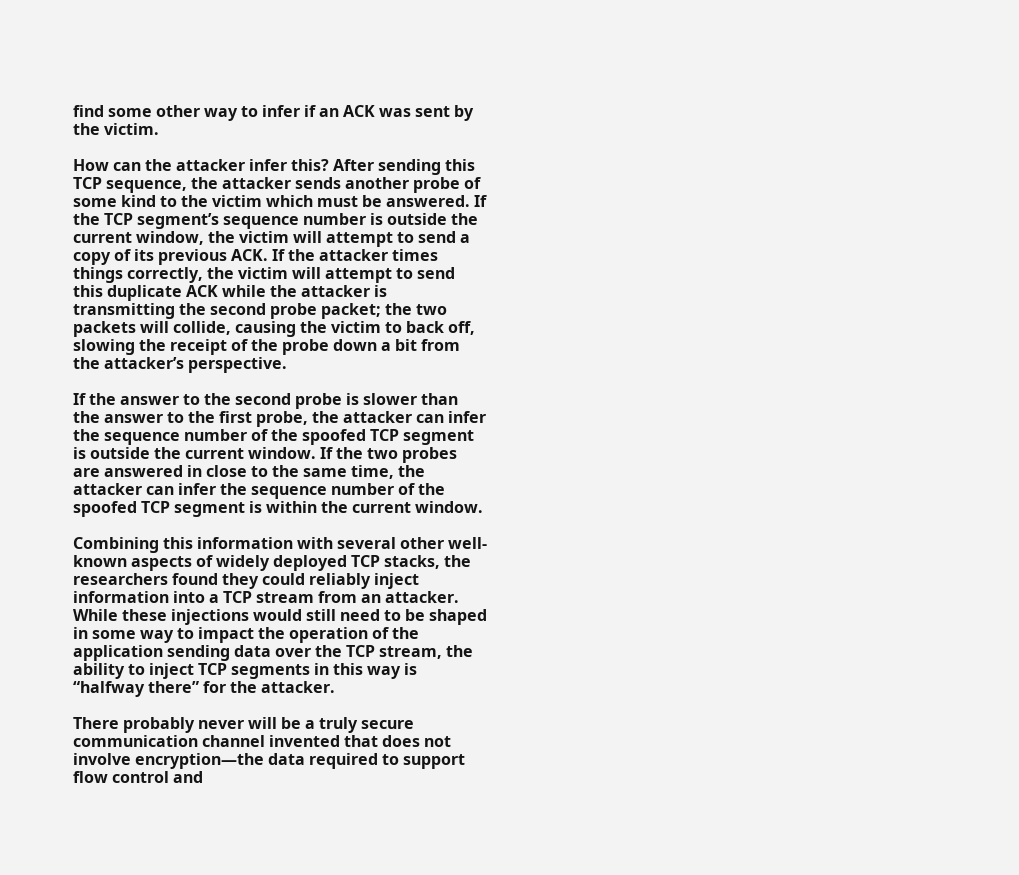find some other way to infer if an ACK was sent by the victim.

How can the attacker infer this? After sending this TCP sequence, the attacker sends another probe of some kind to the victim which must be answered. If the TCP segment’s sequence number is outside the current window, the victim will attempt to send a copy of its previous ACK. If the attacker times things correctly, the victim will attempt to send this duplicate ACK while the attacker is transmitting the second probe packet; the two packets will collide, causing the victim to back off, slowing the receipt of the probe down a bit from the attacker’s perspective.

If the answer to the second probe is slower than the answer to the first probe, the attacker can infer the sequence number of the spoofed TCP segment is outside the current window. If the two probes are answered in close to the same time, the attacker can infer the sequence number of the spoofed TCP segment is within the current window.

Combining this information with several other well-known aspects of widely deployed TCP stacks, the researchers found they could reliably inject information into a TCP stream from an attacker. While these injections would still need to be shaped in some way to impact the operation of the application sending data over the TCP stream, the ability to inject TCP segments in this way is “halfway there” for the attacker.

There probably never will be a truly secure communication channel invented that does not involve encryption—the data required to support flow control and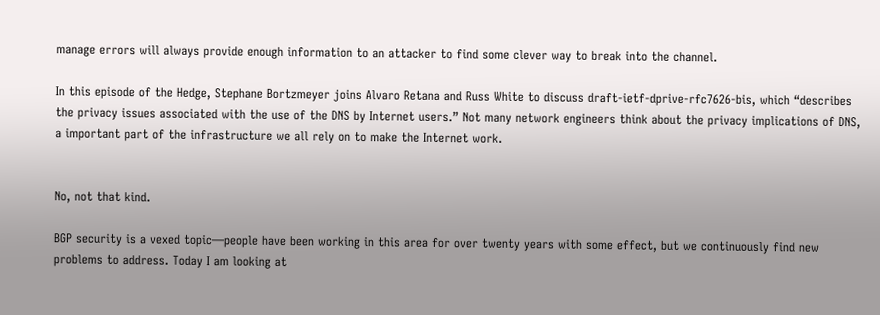manage errors will always provide enough information to an attacker to find some clever way to break into the channel.

In this episode of the Hedge, Stephane Bortzmeyer joins Alvaro Retana and Russ White to discuss draft-ietf-dprive-rfc7626-bis, which “describes the privacy issues associated with the use of the DNS by Internet users.” Not many network engineers think about the privacy implications of DNS, a important part of the infrastructure we all rely on to make the Internet work.


No, not that kind.

BGP security is a vexed topic—people have been working in this area for over twenty years with some effect, but we continuously find new problems to address. Today I am looking at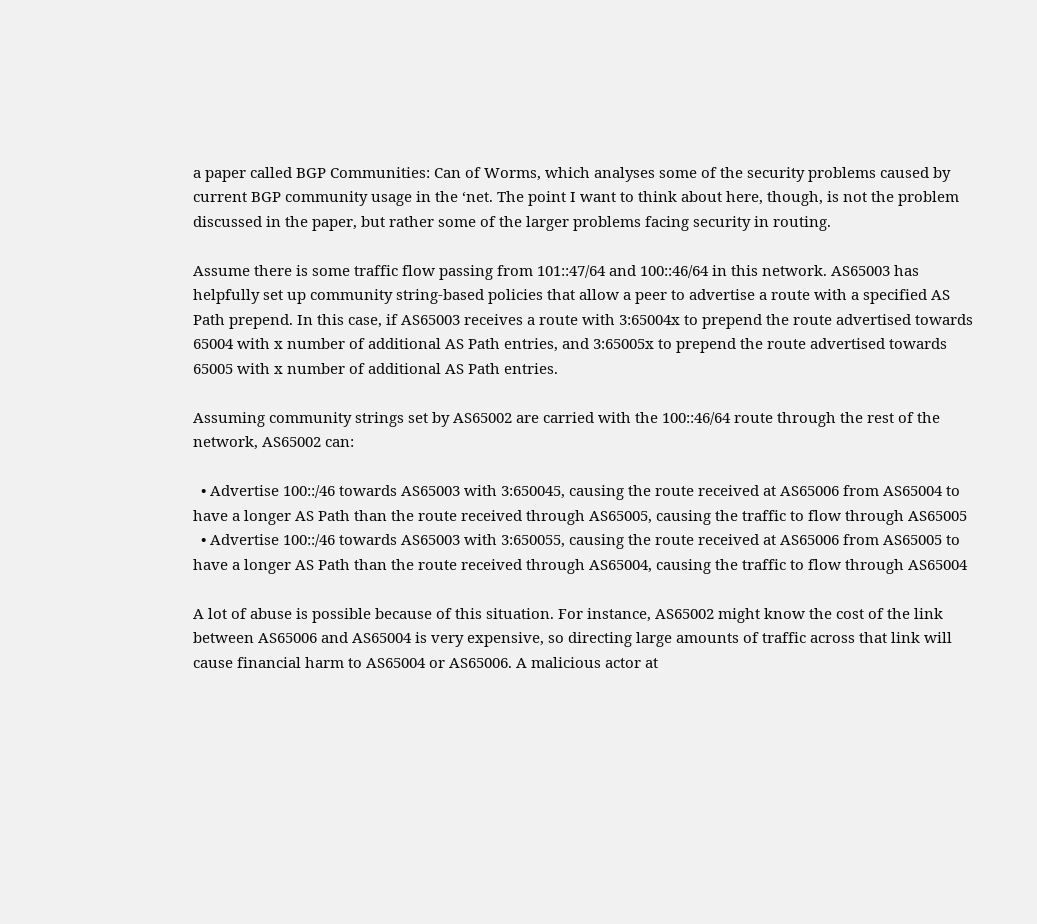a paper called BGP Communities: Can of Worms, which analyses some of the security problems caused by current BGP community usage in the ‘net. The point I want to think about here, though, is not the problem discussed in the paper, but rather some of the larger problems facing security in routing.

Assume there is some traffic flow passing from 101::47/64 and 100::46/64 in this network. AS65003 has helpfully set up community string-based policies that allow a peer to advertise a route with a specified AS Path prepend. In this case, if AS65003 receives a route with 3:65004x to prepend the route advertised towards 65004 with x number of additional AS Path entries, and 3:65005x to prepend the route advertised towards 65005 with x number of additional AS Path entries.

Assuming community strings set by AS65002 are carried with the 100::46/64 route through the rest of the network, AS65002 can:

  • Advertise 100::/46 towards AS65003 with 3:650045, causing the route received at AS65006 from AS65004 to have a longer AS Path than the route received through AS65005, causing the traffic to flow through AS65005
  • Advertise 100::/46 towards AS65003 with 3:650055, causing the route received at AS65006 from AS65005 to have a longer AS Path than the route received through AS65004, causing the traffic to flow through AS65004

A lot of abuse is possible because of this situation. For instance, AS65002 might know the cost of the link between AS65006 and AS65004 is very expensive, so directing large amounts of traffic across that link will cause financial harm to AS65004 or AS65006. A malicious actor at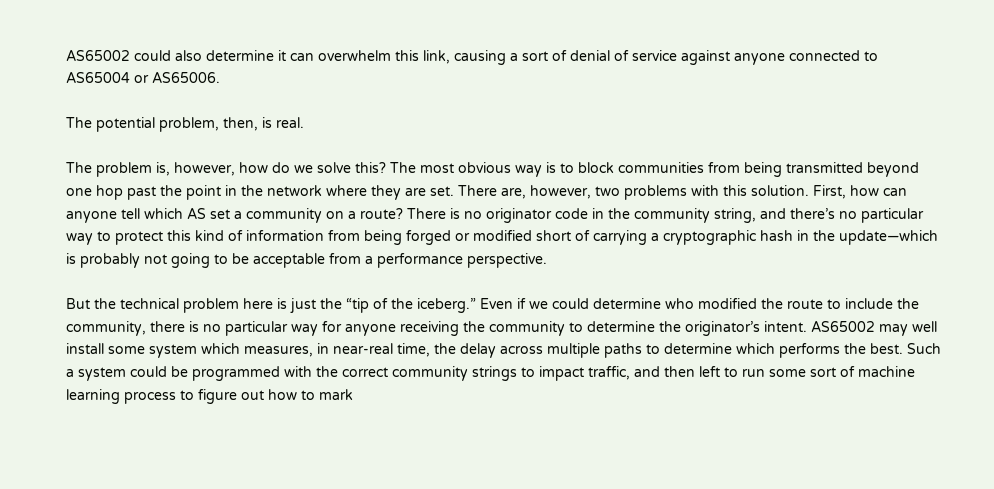AS65002 could also determine it can overwhelm this link, causing a sort of denial of service against anyone connected to AS65004 or AS65006.

The potential problem, then, is real.

The problem is, however, how do we solve this? The most obvious way is to block communities from being transmitted beyond one hop past the point in the network where they are set. There are, however, two problems with this solution. First, how can anyone tell which AS set a community on a route? There is no originator code in the community string, and there’s no particular way to protect this kind of information from being forged or modified short of carrying a cryptographic hash in the update—which is probably not going to be acceptable from a performance perspective.

But the technical problem here is just the “tip of the iceberg.” Even if we could determine who modified the route to include the community, there is no particular way for anyone receiving the community to determine the originator’s intent. AS65002 may well install some system which measures, in near-real time, the delay across multiple paths to determine which performs the best. Such a system could be programmed with the correct community strings to impact traffic, and then left to run some sort of machine learning process to figure out how to mark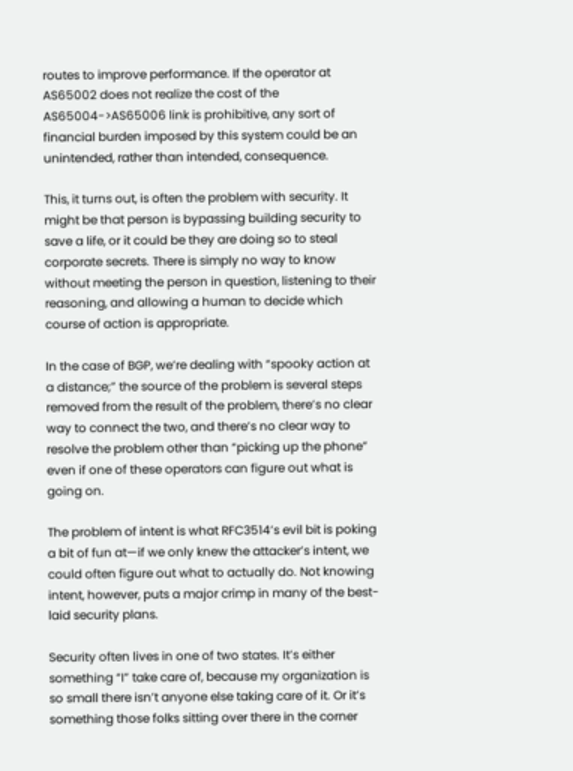routes to improve performance. If the operator at AS65002 does not realize the cost of the AS65004->AS65006 link is prohibitive, any sort of financial burden imposed by this system could be an unintended, rather than intended, consequence.

This, it turns out, is often the problem with security. It might be that person is bypassing building security to save a life, or it could be they are doing so to steal corporate secrets. There is simply no way to know without meeting the person in question, listening to their reasoning, and allowing a human to decide which course of action is appropriate.

In the case of BGP, we’re dealing with “spooky action at a distance;” the source of the problem is several steps removed from the result of the problem, there’s no clear way to connect the two, and there’s no clear way to resolve the problem other than “picking up the phone” even if one of these operators can figure out what is going on.

The problem of intent is what RFC3514’s evil bit is poking a bit of fun at—if we only knew the attacker’s intent, we could often figure out what to actually do. Not knowing intent, however, puts a major crimp in many of the best-laid security plans.

Security often lives in one of two states. It’s either something “I” take care of, because my organization is so small there isn’t anyone else taking care of it. Or it’s something those folks sitting over there in the corner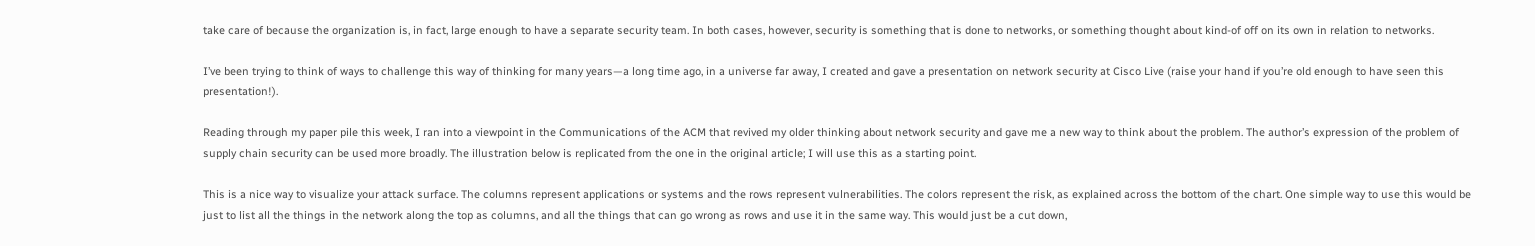take care of because the organization is, in fact, large enough to have a separate security team. In both cases, however, security is something that is done to networks, or something thought about kind-of off on its own in relation to networks.

I’ve been trying to think of ways to challenge this way of thinking for many years—a long time ago, in a universe far away, I created and gave a presentation on network security at Cisco Live (raise your hand if you’re old enough to have seen this presentation!).

Reading through my paper pile this week, I ran into a viewpoint in the Communications of the ACM that revived my older thinking about network security and gave me a new way to think about the problem. The author’s expression of the problem of supply chain security can be used more broadly. The illustration below is replicated from the one in the original article; I will use this as a starting point.

This is a nice way to visualize your attack surface. The columns represent applications or systems and the rows represent vulnerabilities. The colors represent the risk, as explained across the bottom of the chart. One simple way to use this would be just to list all the things in the network along the top as columns, and all the things that can go wrong as rows and use it in the same way. This would just be a cut down,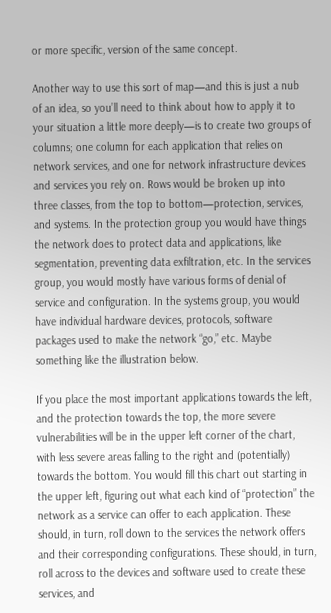or more specific, version of the same concept.

Another way to use this sort of map—and this is just a nub of an idea, so you’ll need to think about how to apply it to your situation a little more deeply—is to create two groups of columns; one column for each application that relies on network services, and one for network infrastructure devices and services you rely on. Rows would be broken up into three classes, from the top to bottom—protection, services, and systems. In the protection group you would have things the network does to protect data and applications, like segmentation, preventing data exfiltration, etc. In the services group, you would mostly have various forms of denial of service and configuration. In the systems group, you would have individual hardware devices, protocols, software packages used to make the network “go,” etc. Maybe something like the illustration below.

If you place the most important applications towards the left, and the protection towards the top, the more severe vulnerabilities will be in the upper left corner of the chart, with less severe areas falling to the right and (potentially) towards the bottom. You would fill this chart out starting in the upper left, figuring out what each kind of “protection” the network as a service can offer to each application. These should, in turn, roll down to the services the network offers and their corresponding configurations. These should, in turn, roll across to the devices and software used to create these services, and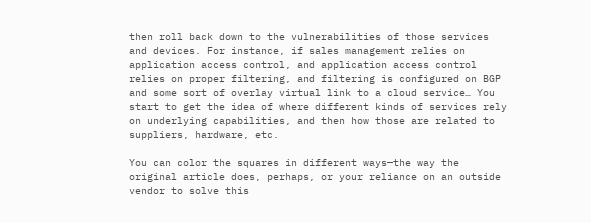then roll back down to the vulnerabilities of those services and devices. For instance, if sales management relies on application access control, and application access control relies on proper filtering, and filtering is configured on BGP and some sort of overlay virtual link to a cloud service… You start to get the idea of where different kinds of services rely on underlying capabilities, and then how those are related to suppliers, hardware, etc.

You can color the squares in different ways—the way the original article does, perhaps, or your reliance on an outside vendor to solve this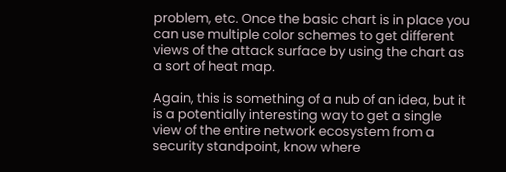problem, etc. Once the basic chart is in place you can use multiple color schemes to get different views of the attack surface by using the chart as a sort of heat map.

Again, this is something of a nub of an idea, but it is a potentially interesting way to get a single view of the entire network ecosystem from a security standpoint, know where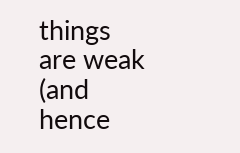things are weak (and hence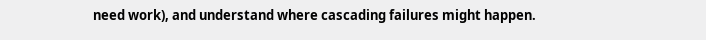need work), and understand where cascading failures might happen.